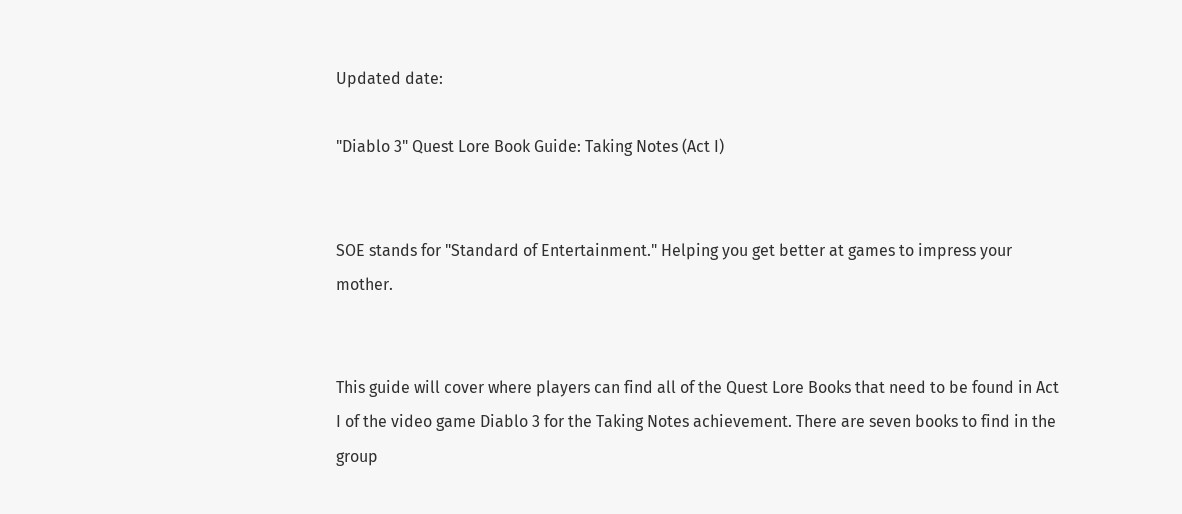Updated date:

"Diablo 3" Quest Lore Book Guide: Taking Notes (Act I)


SOE stands for "Standard of Entertainment." Helping you get better at games to impress your mother.


This guide will cover where players can find all of the Quest Lore Books that need to be found in Act I of the video game Diablo 3 for the Taking Notes achievement. There are seven books to find in the group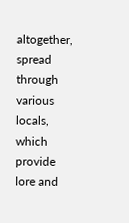altogether, spread through various locals, which provide lore and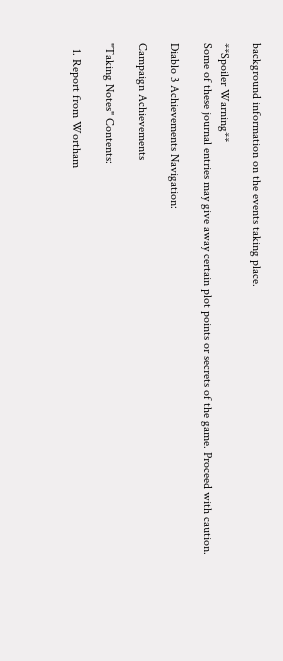background information on the events taking place.

**Spoiler Warning**
Some of these journal entries may give away certain plot points or secrets of the game. Proceed with caution.

Diablo 3 Achievements Navigation:

Campaign Achievements

"Taking Notes" Contents:

  1. Report from Wortham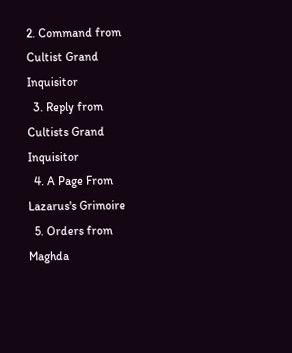2. Command from Cultist Grand Inquisitor
  3. Reply from Cultists Grand Inquisitor
  4. A Page From Lazarus's Grimoire
  5. Orders from Maghda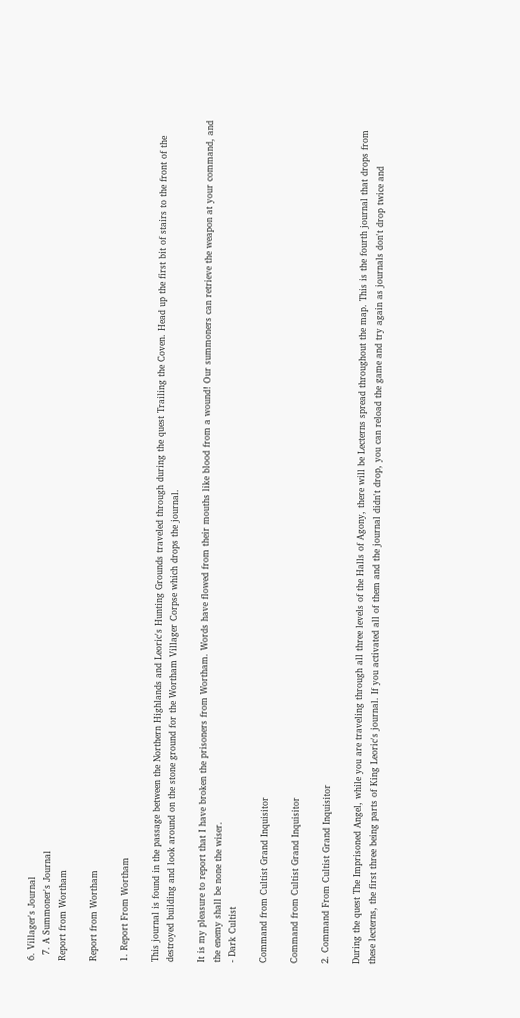6. Villager's Journal
  7. A Summoner's Journal
Report from Wortham

Report from Wortham

1. Report From Wortham

This journal is found in the passage between the Northern Highlands and Leoric's Hunting Grounds traveled through during the quest Trailing the Coven. Head up the first bit of stairs to the front of the destroyed building and look around on the stone ground for the Wortham Villager Corpse which drops the journal.

It is my pleasure to report that I have broken the prisoners from Wortham. Words have flowed from their mouths like blood from a wound! Our summoners can retrieve the weapon at your command, and the enemy shall be none the wiser.
- Dark Cultist

Command from Cultist Grand Inquisitor

Command from Cultist Grand Inquisitor

2. Command From Cultist Grand Inquisitor

During the quest The Imprisoned Angel, while you are traveling through all three levels of the Halls of Agony, there will be Lecterns spread throughout the map. This is the fourth journal that drops from these lecterns, the first three being parts of King Leoric's journal. If you activated all of them and the journal didn't drop, you can reload the game and try again as journals don't drop twice and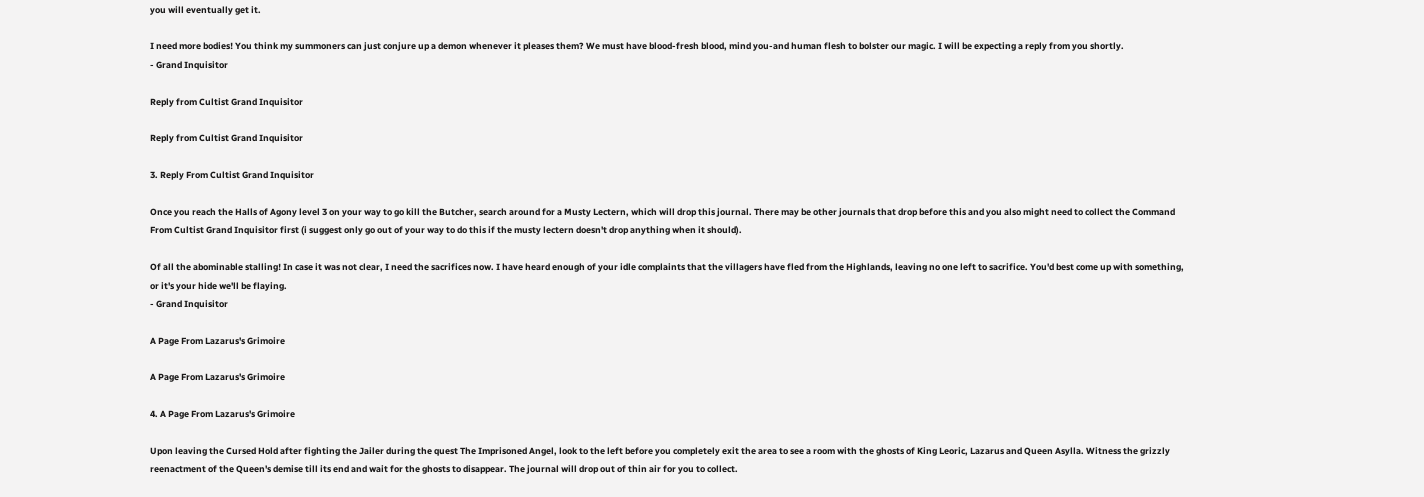you will eventually get it.

I need more bodies! You think my summoners can just conjure up a demon whenever it pleases them? We must have blood-fresh blood, mind you-and human flesh to bolster our magic. I will be expecting a reply from you shortly.
- Grand Inquisitor

Reply from Cultist Grand Inquisitor

Reply from Cultist Grand Inquisitor

3. Reply From Cultist Grand Inquisitor

Once you reach the Halls of Agony level 3 on your way to go kill the Butcher, search around for a Musty Lectern, which will drop this journal. There may be other journals that drop before this and you also might need to collect the Command From Cultist Grand Inquisitor first (i suggest only go out of your way to do this if the musty lectern doesn't drop anything when it should).

Of all the abominable stalling! In case it was not clear, I need the sacrifices now. I have heard enough of your idle complaints that the villagers have fled from the Highlands, leaving no one left to sacrifice. You'd best come up with something, or it's your hide we'll be flaying.
- Grand Inquisitor

A Page From Lazarus's Grimoire

A Page From Lazarus's Grimoire

4. A Page From Lazarus's Grimoire

Upon leaving the Cursed Hold after fighting the Jailer during the quest The Imprisoned Angel, look to the left before you completely exit the area to see a room with the ghosts of King Leoric, Lazarus and Queen Asylla. Witness the grizzly reenactment of the Queen's demise till its end and wait for the ghosts to disappear. The journal will drop out of thin air for you to collect.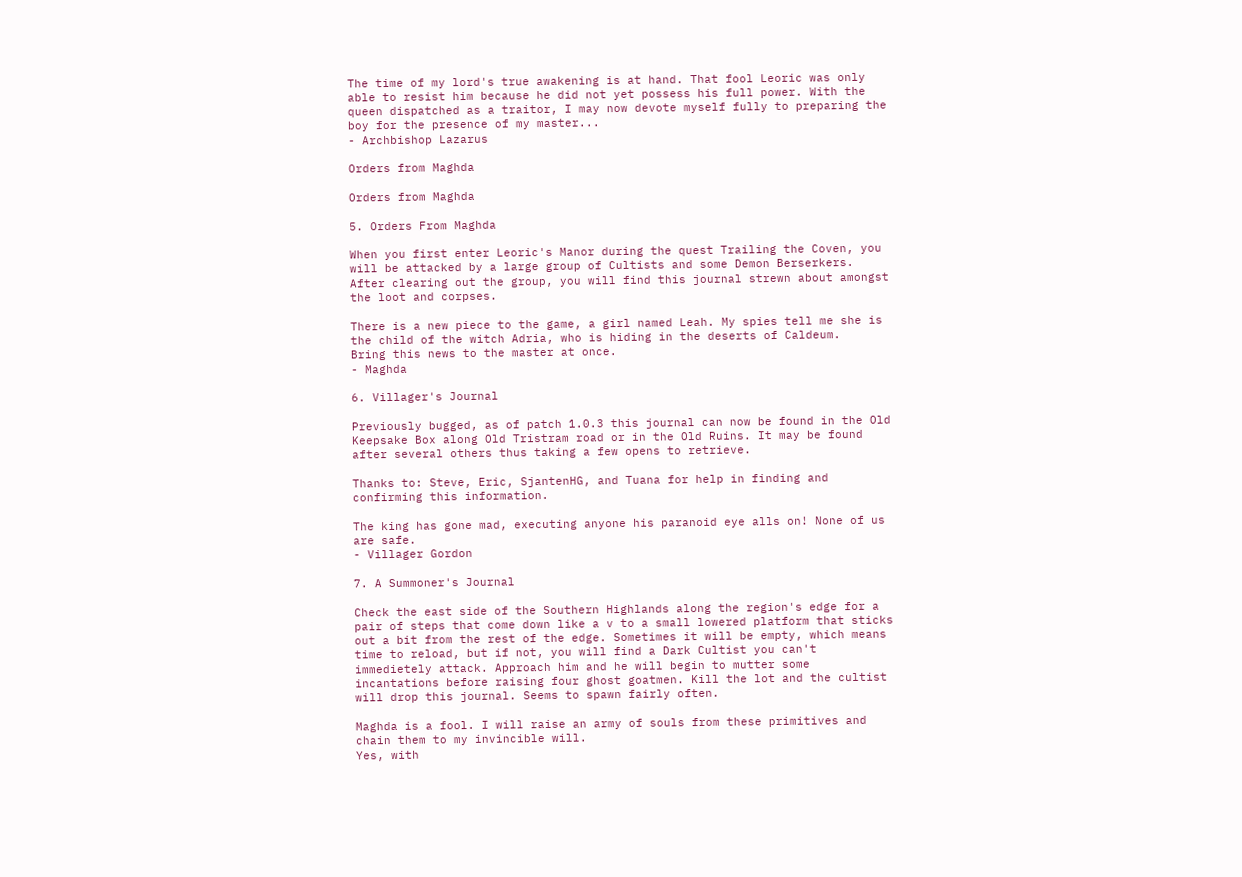The time of my lord's true awakening is at hand. That fool Leoric was only able to resist him because he did not yet possess his full power. With the queen dispatched as a traitor, I may now devote myself fully to preparing the boy for the presence of my master...
- Archbishop Lazarus

Orders from Maghda

Orders from Maghda

5. Orders From Maghda

When you first enter Leoric's Manor during the quest Trailing the Coven, you will be attacked by a large group of Cultists and some Demon Berserkers. After clearing out the group, you will find this journal strewn about amongst the loot and corpses.

There is a new piece to the game, a girl named Leah. My spies tell me she is the child of the witch Adria, who is hiding in the deserts of Caldeum.
Bring this news to the master at once.
- Maghda

6. Villager's Journal

Previously bugged, as of patch 1.0.3 this journal can now be found in the Old Keepsake Box along Old Tristram road or in the Old Ruins. It may be found after several others thus taking a few opens to retrieve.

Thanks to: Steve, Eric, SjantenHG, and Tuana for help in finding and confirming this information.

The king has gone mad, executing anyone his paranoid eye alls on! None of us are safe.
- Villager Gordon

7. A Summoner's Journal

Check the east side of the Southern Highlands along the region's edge for a pair of steps that come down like a v to a small lowered platform that sticks out a bit from the rest of the edge. Sometimes it will be empty, which means time to reload, but if not, you will find a Dark Cultist you can't immedietely attack. Approach him and he will begin to mutter some incantations before raising four ghost goatmen. Kill the lot and the cultist will drop this journal. Seems to spawn fairly often.

Maghda is a fool. I will raise an army of souls from these primitives and chain them to my invincible will.
Yes, with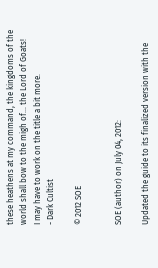these heathens at my command, the kingdoms of the world shall bow to the migh of... the Lord of Goats!
I may have to work on the title a bit more.
- Dark Cultist

© 2012 SOE


SOE (author) on July 04, 2012:

Updated the guide to its finalized version with the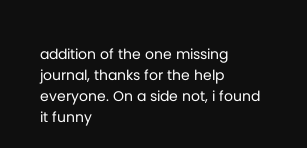addition of the one missing journal, thanks for the help everyone. On a side not, i found it funny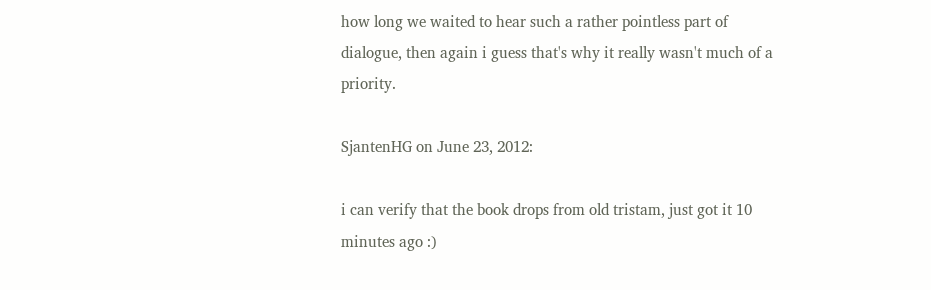how long we waited to hear such a rather pointless part of dialogue, then again i guess that's why it really wasn't much of a priority.

SjantenHG on June 23, 2012:

i can verify that the book drops from old tristam, just got it 10 minutes ago :)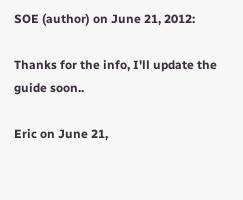SOE (author) on June 21, 2012:

Thanks for the info, I'll update the guide soon..

Eric on June 21,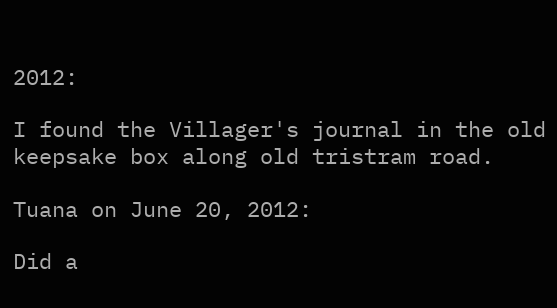2012:

I found the Villager's journal in the old keepsake box along old tristram road.

Tuana on June 20, 2012:

Did a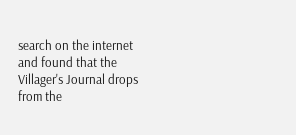search on the internet and found that the Villager's Journal drops from the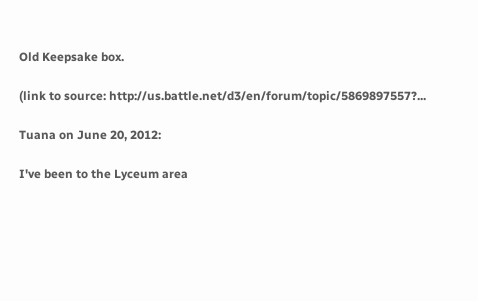Old Keepsake box.

(link to source: http://us.battle.net/d3/en/forum/topic/5869897557?...

Tuana on June 20, 2012:

I've been to the Lyceum area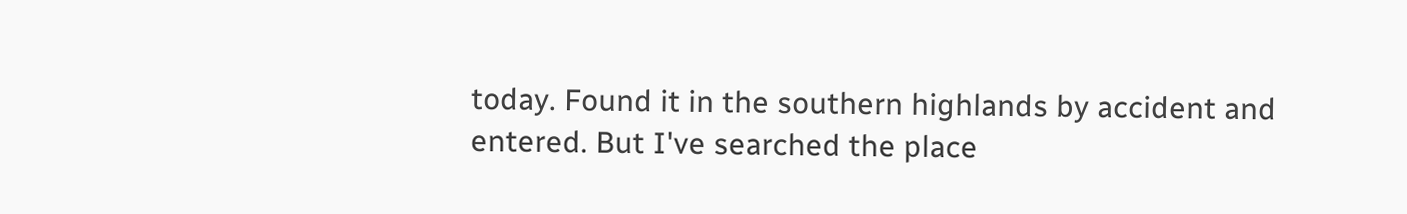today. Found it in the southern highlands by accident and entered. But I've searched the place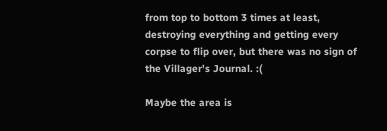from top to bottom 3 times at least, destroying everything and getting every corpse to flip over, but there was no sign of the Villager's Journal. :(

Maybe the area is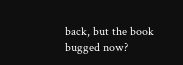back, but the book bugged now?